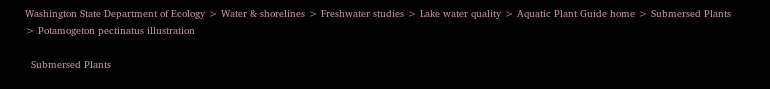Washington State Department of Ecology > Water & shorelines > Freshwater studies > Lake water quality > Aquatic Plant Guide home > Submersed Plants > Potamogeton pectinatus illustration

  Submersed Plants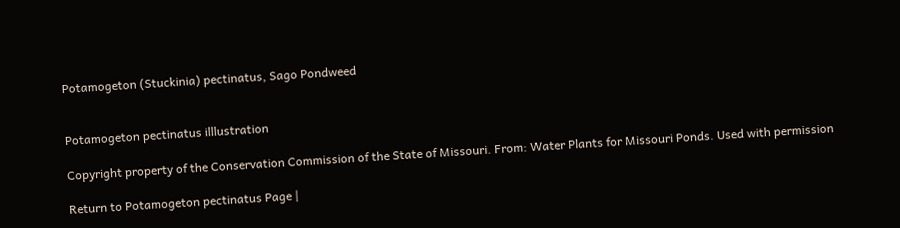Potamogeton (Stuckinia) pectinatus, Sago Pondweed


Potamogeton pectinatus illlustration

Copyright property of the Conservation Commission of the State of Missouri. From: Water Plants for Missouri Ponds. Used with permission

Return to Potamogeton pectinatus Page |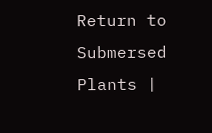Return to Submersed Plants |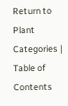Return to Plant Categories | Table of Contents